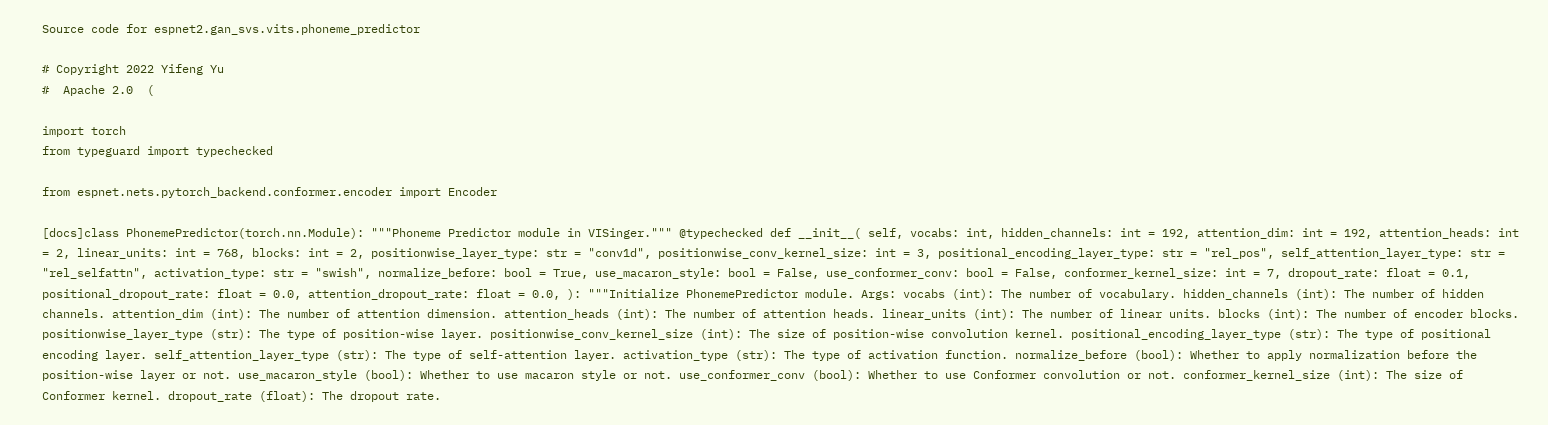Source code for espnet2.gan_svs.vits.phoneme_predictor

# Copyright 2022 Yifeng Yu
#  Apache 2.0  (

import torch
from typeguard import typechecked

from espnet.nets.pytorch_backend.conformer.encoder import Encoder

[docs]class PhonemePredictor(torch.nn.Module): """Phoneme Predictor module in VISinger.""" @typechecked def __init__( self, vocabs: int, hidden_channels: int = 192, attention_dim: int = 192, attention_heads: int = 2, linear_units: int = 768, blocks: int = 2, positionwise_layer_type: str = "conv1d", positionwise_conv_kernel_size: int = 3, positional_encoding_layer_type: str = "rel_pos", self_attention_layer_type: str = "rel_selfattn", activation_type: str = "swish", normalize_before: bool = True, use_macaron_style: bool = False, use_conformer_conv: bool = False, conformer_kernel_size: int = 7, dropout_rate: float = 0.1, positional_dropout_rate: float = 0.0, attention_dropout_rate: float = 0.0, ): """Initialize PhonemePredictor module. Args: vocabs (int): The number of vocabulary. hidden_channels (int): The number of hidden channels. attention_dim (int): The number of attention dimension. attention_heads (int): The number of attention heads. linear_units (int): The number of linear units. blocks (int): The number of encoder blocks. positionwise_layer_type (str): The type of position-wise layer. positionwise_conv_kernel_size (int): The size of position-wise convolution kernel. positional_encoding_layer_type (str): The type of positional encoding layer. self_attention_layer_type (str): The type of self-attention layer. activation_type (str): The type of activation function. normalize_before (bool): Whether to apply normalization before the position-wise layer or not. use_macaron_style (bool): Whether to use macaron style or not. use_conformer_conv (bool): Whether to use Conformer convolution or not. conformer_kernel_size (int): The size of Conformer kernel. dropout_rate (float): The dropout rate.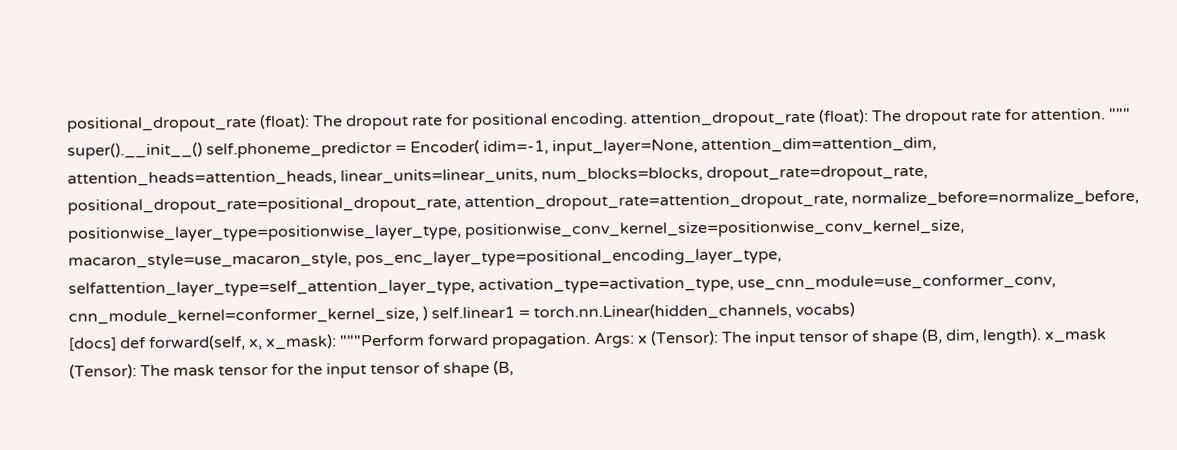positional_dropout_rate (float): The dropout rate for positional encoding. attention_dropout_rate (float): The dropout rate for attention. """ super().__init__() self.phoneme_predictor = Encoder( idim=-1, input_layer=None, attention_dim=attention_dim, attention_heads=attention_heads, linear_units=linear_units, num_blocks=blocks, dropout_rate=dropout_rate, positional_dropout_rate=positional_dropout_rate, attention_dropout_rate=attention_dropout_rate, normalize_before=normalize_before, positionwise_layer_type=positionwise_layer_type, positionwise_conv_kernel_size=positionwise_conv_kernel_size, macaron_style=use_macaron_style, pos_enc_layer_type=positional_encoding_layer_type, selfattention_layer_type=self_attention_layer_type, activation_type=activation_type, use_cnn_module=use_conformer_conv, cnn_module_kernel=conformer_kernel_size, ) self.linear1 = torch.nn.Linear(hidden_channels, vocabs)
[docs] def forward(self, x, x_mask): """Perform forward propagation. Args: x (Tensor): The input tensor of shape (B, dim, length). x_mask (Tensor): The mask tensor for the input tensor of shape (B,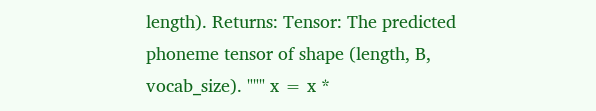length). Returns: Tensor: The predicted phoneme tensor of shape (length, B, vocab_size). """ x = x *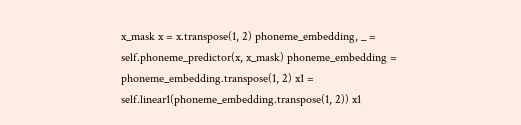x_mask x = x.transpose(1, 2) phoneme_embedding, _ = self.phoneme_predictor(x, x_mask) phoneme_embedding = phoneme_embedding.transpose(1, 2) x1 = self.linear1(phoneme_embedding.transpose(1, 2)) x1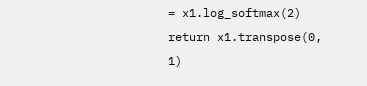= x1.log_softmax(2) return x1.transpose(0, 1)